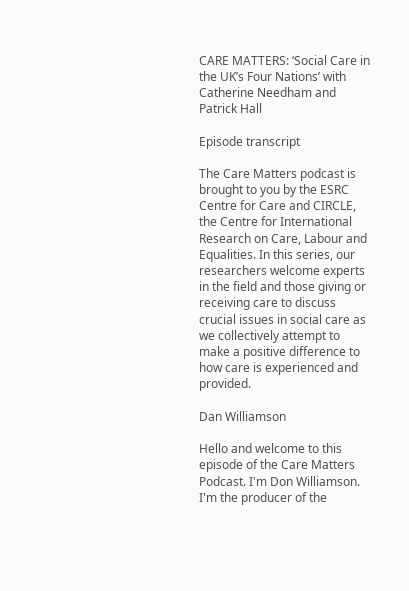CARE MATTERS: ‘Social Care in the UK’s Four Nations’ with Catherine Needham and Patrick Hall

Episode transcript

The Care Matters podcast is brought to you by the ESRC Centre for Care and CIRCLE, the Centre for International Research on Care, Labour and Equalities. In this series, our researchers welcome experts in the field and those giving or receiving care to discuss crucial issues in social care as we collectively attempt to make a positive difference to how care is experienced and provided.

Dan Williamson

Hello and welcome to this episode of the Care Matters Podcast. I'm Don Williamson. I'm the producer of the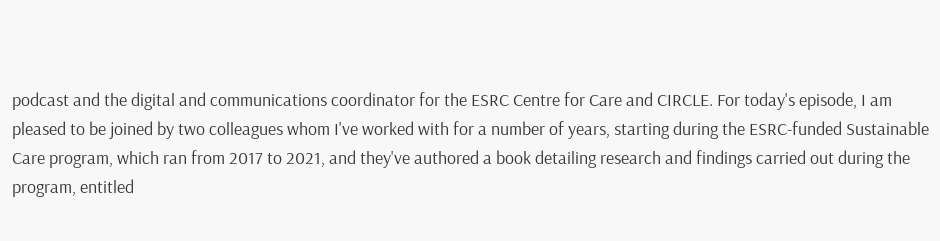podcast and the digital and communications coordinator for the ESRC Centre for Care and CIRCLE. For today's episode, I am pleased to be joined by two colleagues whom I've worked with for a number of years, starting during the ESRC-funded Sustainable Care program, which ran from 2017 to 2021, and they've authored a book detailing research and findings carried out during the program, entitled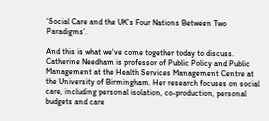‘Social Care and the UK's Four Nations Between Two Paradigms’.

And this is what we've come together today to discuss. Catherine Needham is professor of Public Policy and Public Management at the Health Services Management Centre at the University of Birmingham. Her research focuses on social care, including personal isolation, co-production, personal budgets and care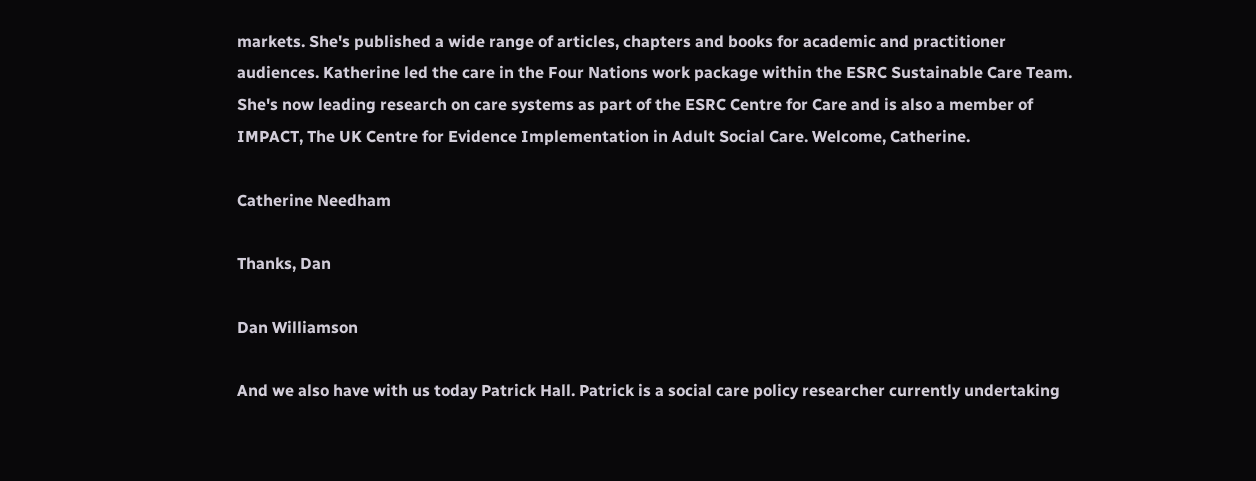markets. She's published a wide range of articles, chapters and books for academic and practitioner audiences. Katherine led the care in the Four Nations work package within the ESRC Sustainable Care Team. She's now leading research on care systems as part of the ESRC Centre for Care and is also a member of IMPACT, The UK Centre for Evidence Implementation in Adult Social Care. Welcome, Catherine.

Catherine Needham

Thanks, Dan

Dan Williamson

And we also have with us today Patrick Hall. Patrick is a social care policy researcher currently undertaking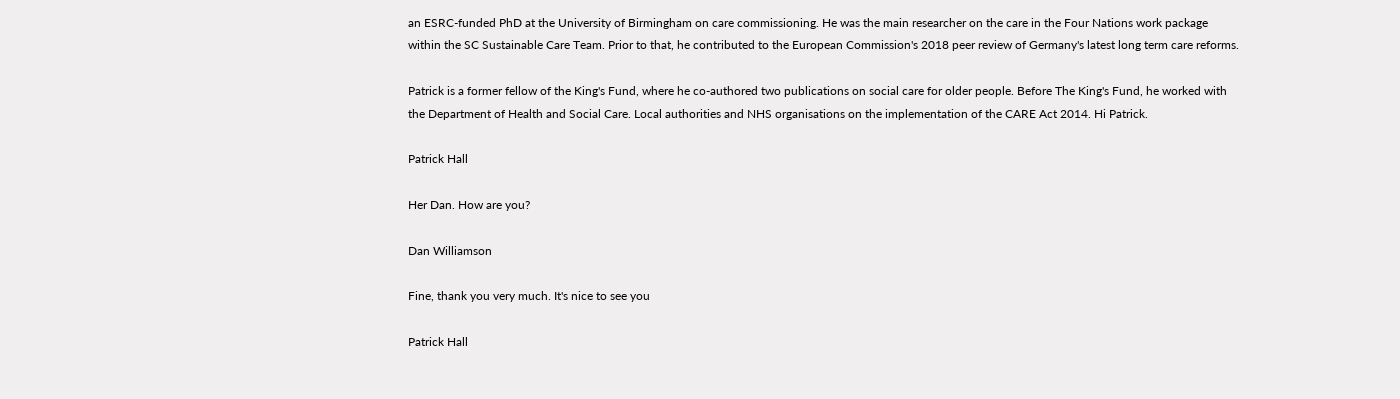an ESRC-funded PhD at the University of Birmingham on care commissioning. He was the main researcher on the care in the Four Nations work package within the SC Sustainable Care Team. Prior to that, he contributed to the European Commission's 2018 peer review of Germany's latest long term care reforms.

Patrick is a former fellow of the King's Fund, where he co-authored two publications on social care for older people. Before The King's Fund, he worked with the Department of Health and Social Care. Local authorities and NHS organisations on the implementation of the CARE Act 2014. Hi Patrick.

Patrick Hall

Her Dan. How are you?

Dan Williamson

Fine, thank you very much. It's nice to see you

Patrick Hall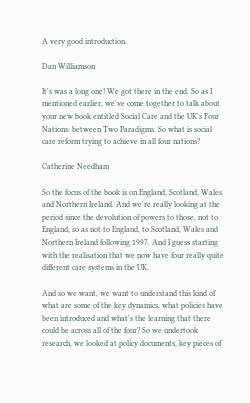A very good introduction.

Dan Williamson

It's was a long one! We got there in the end. So as I mentioned earlier, we've come together to talk about your new book entitled Social Care and the UK's Four Nations: between Two Paradigms. So what is social care reform trying to achieve in all four nations?

Catherine Needham

So the focus of the book is on England, Scotland, Wales and Northern Ireland. And we're really looking at the period since the devolution of powers to those, not to England, so as not to England, to Scotland, Wales and Northern Ireland following 1997. And I guess starting with the realisation that we now have four really quite different care systems in the UK.

And so we want, we want to understand this kind of what are some of the key dynamics, what policies have been introduced and what's the learning that there could be across all of the four? So we undertook research, we looked at policy documents, key pieces of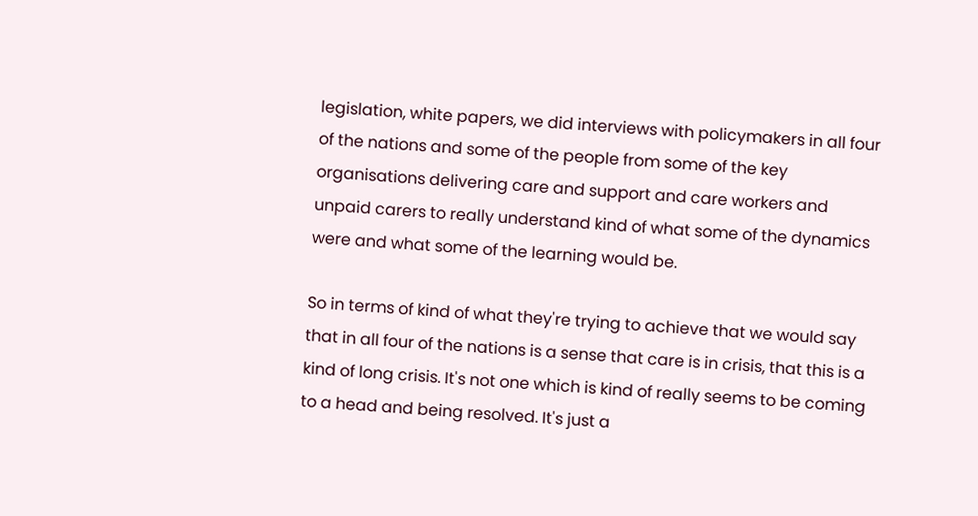legislation, white papers, we did interviews with policymakers in all four of the nations and some of the people from some of the key organisations delivering care and support and care workers and unpaid carers to really understand kind of what some of the dynamics were and what some of the learning would be.

So in terms of kind of what they're trying to achieve that we would say that in all four of the nations is a sense that care is in crisis, that this is a kind of long crisis. It's not one which is kind of really seems to be coming to a head and being resolved. It's just a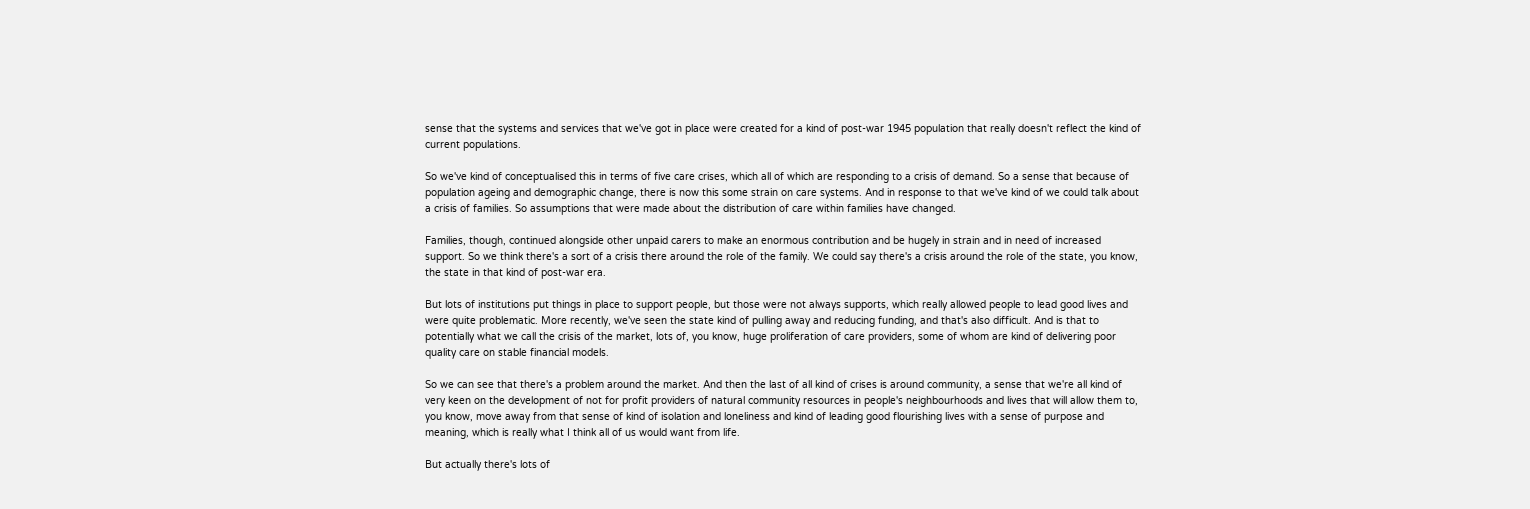sense that the systems and services that we've got in place were created for a kind of post-war 1945 population that really doesn't reflect the kind of current populations.

So we've kind of conceptualised this in terms of five care crises, which all of which are responding to a crisis of demand. So a sense that because of population ageing and demographic change, there is now this some strain on care systems. And in response to that we've kind of we could talk about a crisis of families. So assumptions that were made about the distribution of care within families have changed.

Families, though, continued alongside other unpaid carers to make an enormous contribution and be hugely in strain and in need of increased support. So we think there's a sort of a crisis there around the role of the family. We could say there's a crisis around the role of the state, you know, the state in that kind of post-war era.

But lots of institutions put things in place to support people, but those were not always supports, which really allowed people to lead good lives and were quite problematic. More recently, we've seen the state kind of pulling away and reducing funding, and that's also difficult. And is that to potentially what we call the crisis of the market, lots of, you know, huge proliferation of care providers, some of whom are kind of delivering poor quality care on stable financial models.

So we can see that there's a problem around the market. And then the last of all kind of crises is around community, a sense that we're all kind of very keen on the development of not for profit providers of natural community resources in people's neighbourhoods and lives that will allow them to, you know, move away from that sense of kind of isolation and loneliness and kind of leading good flourishing lives with a sense of purpose and meaning, which is really what I think all of us would want from life.

But actually there's lots of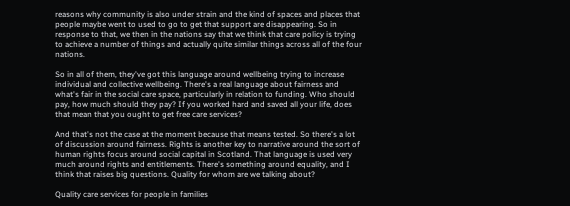reasons why community is also under strain and the kind of spaces and places that people maybe went to used to go to get that support are disappearing. So in response to that, we then in the nations say that we think that care policy is trying to achieve a number of things and actually quite similar things across all of the four nations.

So in all of them, they've got this language around wellbeing trying to increase individual and collective wellbeing. There's a real language about fairness and what's fair in the social care space, particularly in relation to funding. Who should pay, how much should they pay? If you worked hard and saved all your life, does that mean that you ought to get free care services?

And that's not the case at the moment because that means tested. So there's a lot of discussion around fairness. Rights is another key to narrative around the sort of human rights focus around social capital in Scotland. That language is used very much around rights and entitlements. There's something around equality, and I think that raises big questions. Quality for whom are we talking about?

Quality care services for people in families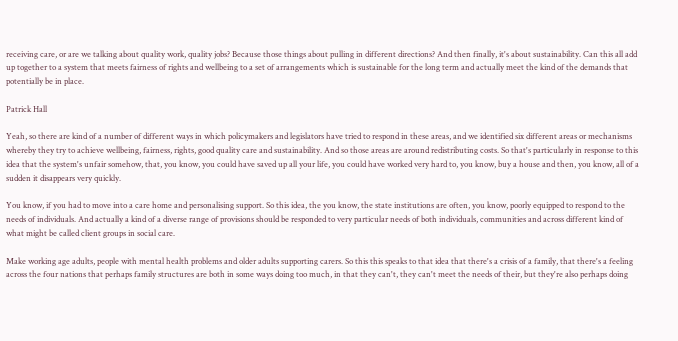receiving care, or are we talking about quality work, quality jobs? Because those things about pulling in different directions? And then finally, it's about sustainability. Can this all add up together to a system that meets fairness of rights and wellbeing to a set of arrangements which is sustainable for the long term and actually meet the kind of the demands that potentially be in place.

Patrick Hall

Yeah, so there are kind of a number of different ways in which policymakers and legislators have tried to respond in these areas, and we identified six different areas or mechanisms whereby they try to achieve wellbeing, fairness, rights, good quality care and sustainability. And so those areas are around redistributing costs. So that's particularly in response to this idea that the system's unfair somehow, that, you know, you could have saved up all your life, you could have worked very hard to, you know, buy a house and then, you know, all of a sudden it disappears very quickly.

You know, if you had to move into a care home and personalising support. So this idea, the you know, the state institutions are often, you know, poorly equipped to respond to the needs of individuals. And actually a kind of a diverse range of provisions should be responded to very particular needs of both individuals, communities and across different kind of what might be called client groups in social care.

Make working age adults, people with mental health problems and older adults supporting carers. So this this speaks to that idea that there's a crisis of a family, that there's a feeling across the four nations that perhaps family structures are both in some ways doing too much, in that they can't, they can't meet the needs of their, but they're also perhaps doing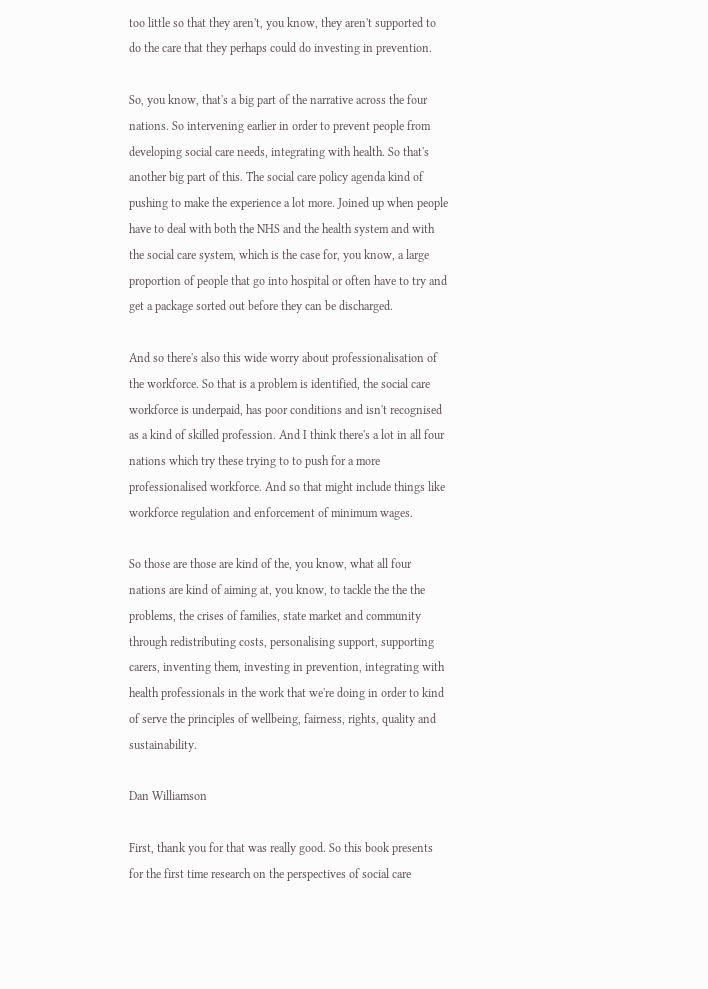too little so that they aren't, you know, they aren't supported to do the care that they perhaps could do investing in prevention.

So, you know, that's a big part of the narrative across the four nations. So intervening earlier in order to prevent people from developing social care needs, integrating with health. So that's another big part of this. The social care policy agenda kind of pushing to make the experience a lot more. Joined up when people have to deal with both the NHS and the health system and with the social care system, which is the case for, you know, a large proportion of people that go into hospital or often have to try and get a package sorted out before they can be discharged.

And so there's also this wide worry about professionalisation of the workforce. So that is a problem is identified, the social care workforce is underpaid, has poor conditions and isn't recognised as a kind of skilled profession. And I think there's a lot in all four nations which try these trying to to push for a more professionalised workforce. And so that might include things like workforce regulation and enforcement of minimum wages.

So those are those are kind of the, you know, what all four nations are kind of aiming at, you know, to tackle the the the problems, the crises of families, state market and community through redistributing costs, personalising support, supporting carers, inventing them, investing in prevention, integrating with health professionals in the work that we're doing in order to kind of serve the principles of wellbeing, fairness, rights, quality and sustainability.

Dan Williamson

First, thank you for that was really good. So this book presents for the first time research on the perspectives of social care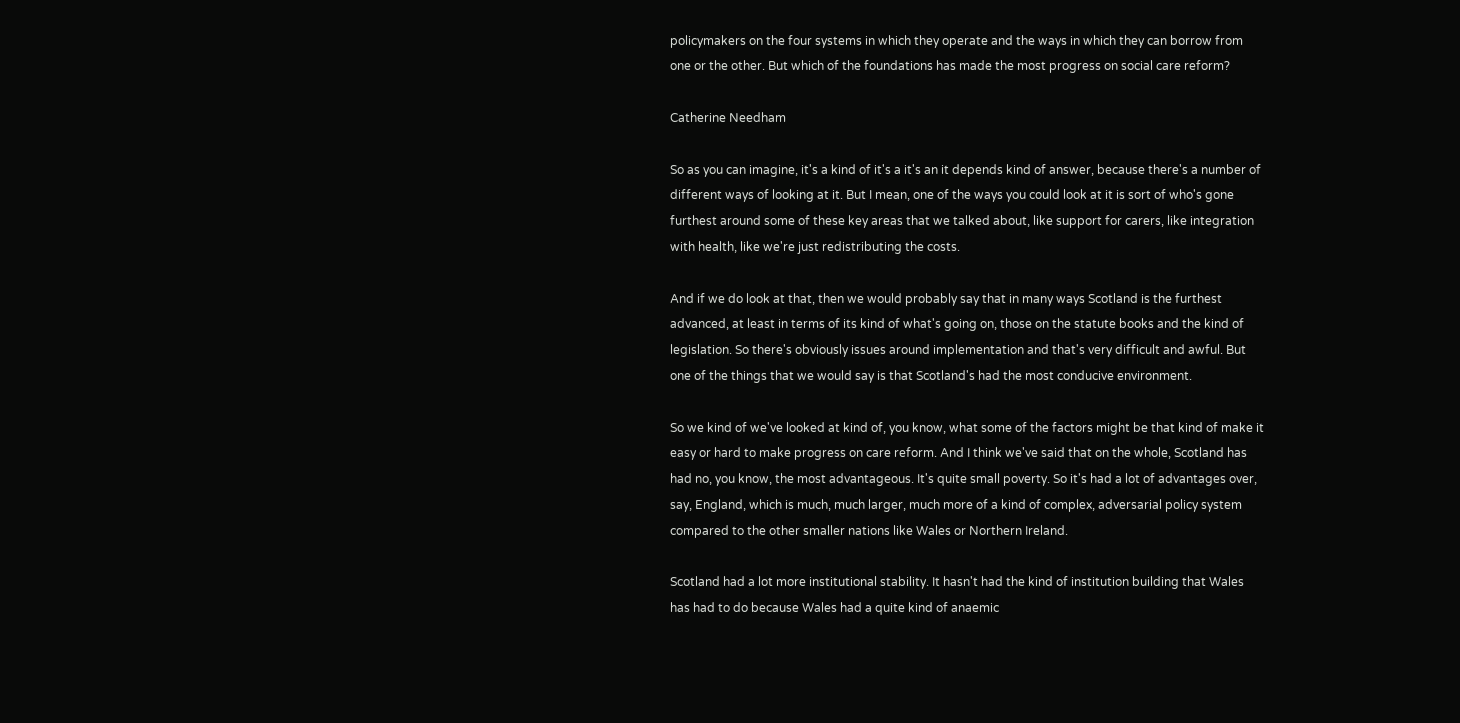policymakers on the four systems in which they operate and the ways in which they can borrow from one or the other. But which of the foundations has made the most progress on social care reform?

Catherine Needham

So as you can imagine, it's a kind of it's a it's an it depends kind of answer, because there's a number of different ways of looking at it. But I mean, one of the ways you could look at it is sort of who's gone furthest around some of these key areas that we talked about, like support for carers, like integration with health, like we're just redistributing the costs.

And if we do look at that, then we would probably say that in many ways Scotland is the furthest advanced, at least in terms of its kind of what's going on, those on the statute books and the kind of legislation. So there's obviously issues around implementation and that's very difficult and awful. But one of the things that we would say is that Scotland's had the most conducive environment.

So we kind of we've looked at kind of, you know, what some of the factors might be that kind of make it easy or hard to make progress on care reform. And I think we've said that on the whole, Scotland has had no, you know, the most advantageous. It's quite small poverty. So it's had a lot of advantages over, say, England, which is much, much larger, much more of a kind of complex, adversarial policy system compared to the other smaller nations like Wales or Northern Ireland.

Scotland had a lot more institutional stability. It hasn't had the kind of institution building that Wales has had to do because Wales had a quite kind of anaemic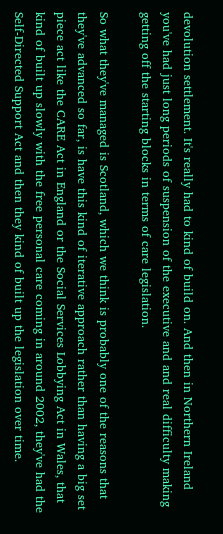devolution settlement. It's really had to kind of build on. And then in Northern Ireland you've had just long periods of suspension of the executive and and real difficulty making getting off the starting blocks in terms of care legislation.

So what they've managed is Scotland, which we think is probably one of the reasons that they've advanced so far, is have this kind of iterative approach rather than having a big set piece act like the CARE Act in England or the Social Services Lobbying Act in Wales, that kind of built up slowly with the free personal care coming in around 2002, they've had the Self-Directed Support Act and then they kind of built up the legislation over time.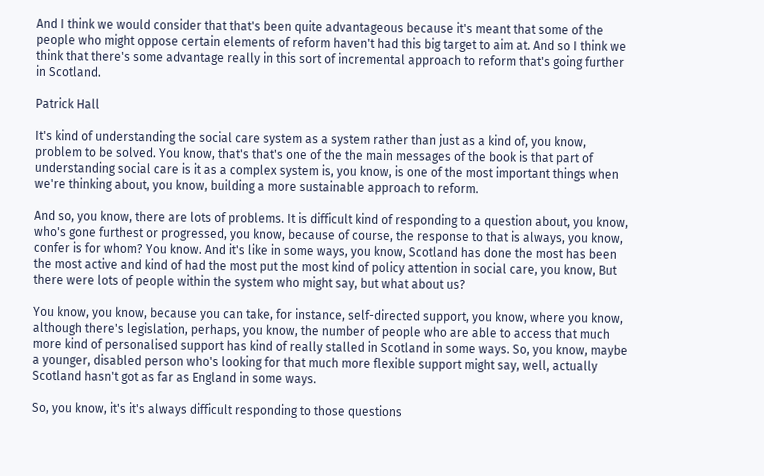And I think we would consider that that's been quite advantageous because it's meant that some of the people who might oppose certain elements of reform haven't had this big target to aim at. And so I think we think that there's some advantage really in this sort of incremental approach to reform that's going further in Scotland.

Patrick Hall

It's kind of understanding the social care system as a system rather than just as a kind of, you know, problem to be solved. You know, that's that's one of the the main messages of the book is that part of understanding social care is it as a complex system is, you know, is one of the most important things when we're thinking about, you know, building a more sustainable approach to reform.

And so, you know, there are lots of problems. It is difficult kind of responding to a question about, you know, who's gone furthest or progressed, you know, because of course, the response to that is always, you know, confer is for whom? You know. And it's like in some ways, you know, Scotland has done the most has been the most active and kind of had the most put the most kind of policy attention in social care, you know, But there were lots of people within the system who might say, but what about us?

You know, you know, because you can take, for instance, self-directed support, you know, where you know, although there's legislation, perhaps, you know, the number of people who are able to access that much more kind of personalised support has kind of really stalled in Scotland in some ways. So, you know, maybe a younger, disabled person who's looking for that much more flexible support might say, well, actually Scotland hasn't got as far as England in some ways.

So, you know, it's it's always difficult responding to those questions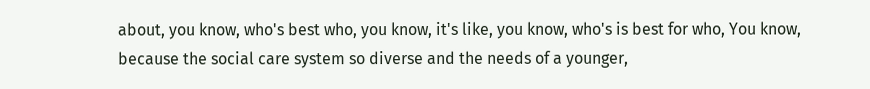about, you know, who's best who, you know, it's like, you know, who's is best for who, You know, because the social care system so diverse and the needs of a younger,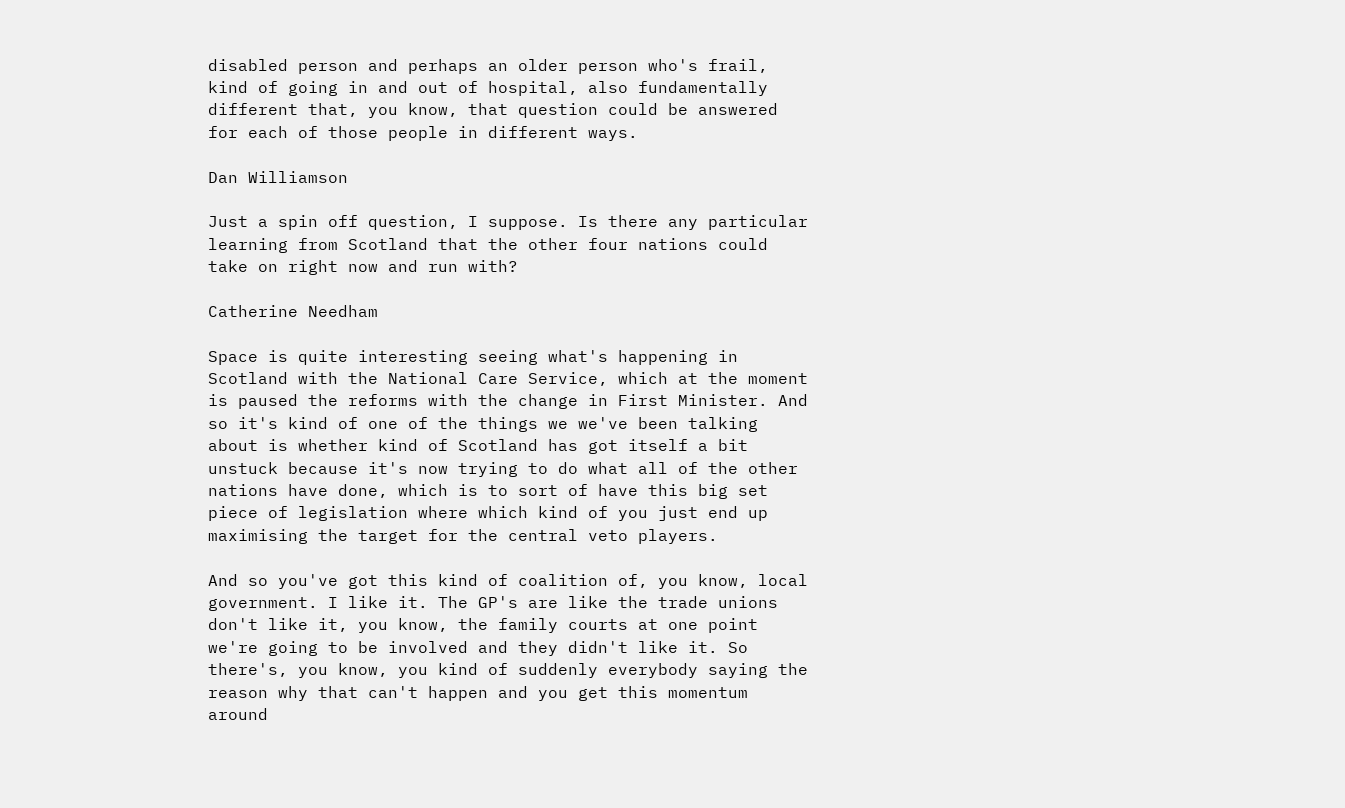disabled person and perhaps an older person who's frail, kind of going in and out of hospital, also fundamentally different that, you know, that question could be answered for each of those people in different ways.

Dan Williamson

Just a spin off question, I suppose. Is there any particular learning from Scotland that the other four nations could take on right now and run with?

Catherine Needham

Space is quite interesting seeing what's happening in Scotland with the National Care Service, which at the moment is paused the reforms with the change in First Minister. And so it's kind of one of the things we we've been talking about is whether kind of Scotland has got itself a bit unstuck because it's now trying to do what all of the other nations have done, which is to sort of have this big set piece of legislation where which kind of you just end up maximising the target for the central veto players.

And so you've got this kind of coalition of, you know, local government. I like it. The GP's are like the trade unions don't like it, you know, the family courts at one point we're going to be involved and they didn't like it. So there's, you know, you kind of suddenly everybody saying the reason why that can't happen and you get this momentum around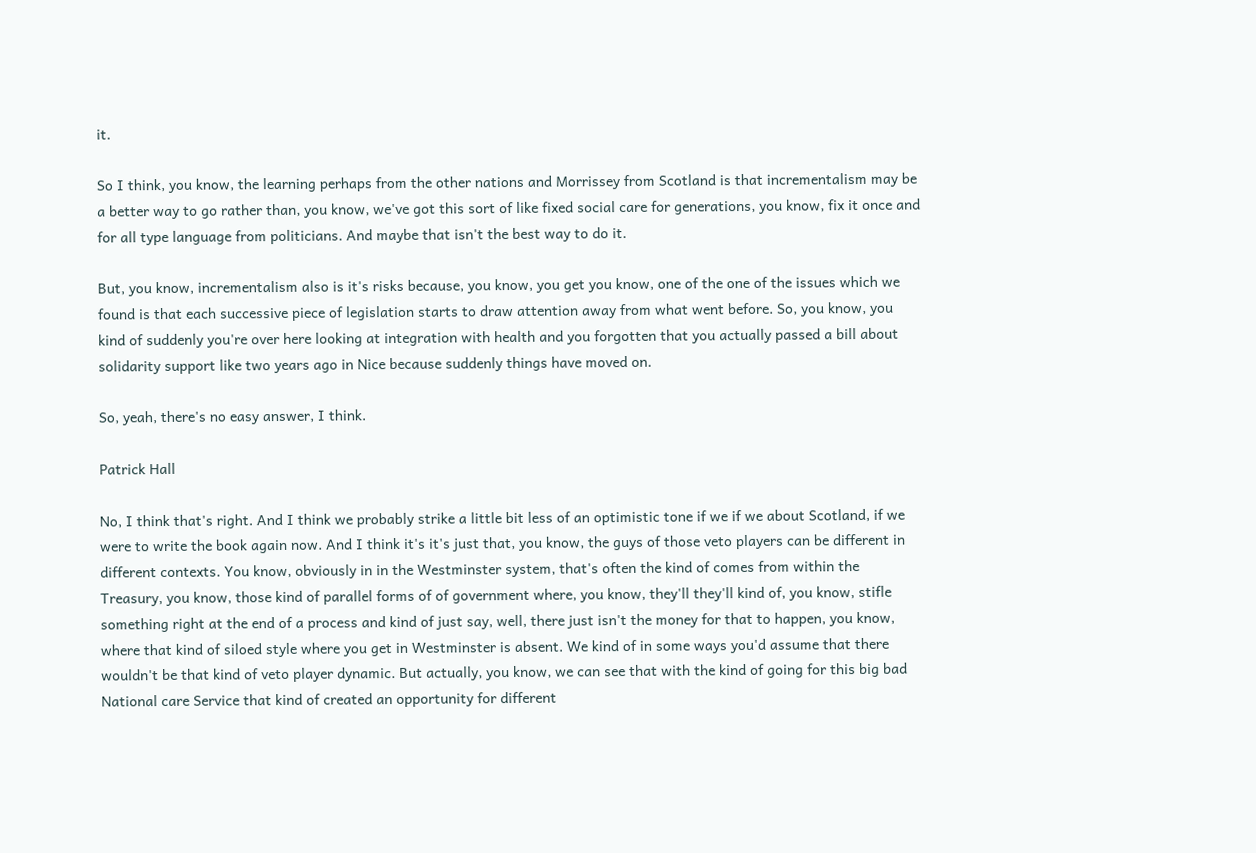it.

So I think, you know, the learning perhaps from the other nations and Morrissey from Scotland is that incrementalism may be a better way to go rather than, you know, we've got this sort of like fixed social care for generations, you know, fix it once and for all type language from politicians. And maybe that isn't the best way to do it.

But, you know, incrementalism also is it's risks because, you know, you get you know, one of the one of the issues which we found is that each successive piece of legislation starts to draw attention away from what went before. So, you know, you kind of suddenly you're over here looking at integration with health and you forgotten that you actually passed a bill about solidarity support like two years ago in Nice because suddenly things have moved on.

So, yeah, there's no easy answer, I think.

Patrick Hall

No, I think that's right. And I think we probably strike a little bit less of an optimistic tone if we if we about Scotland, if we were to write the book again now. And I think it's it's just that, you know, the guys of those veto players can be different in different contexts. You know, obviously in in the Westminster system, that's often the kind of comes from within the Treasury, you know, those kind of parallel forms of of government where, you know, they'll they'll kind of, you know, stifle something right at the end of a process and kind of just say, well, there just isn't the money for that to happen, you know, where that kind of siloed style where you get in Westminster is absent. We kind of in some ways you'd assume that there wouldn't be that kind of veto player dynamic. But actually, you know, we can see that with the kind of going for this big bad National care Service that kind of created an opportunity for different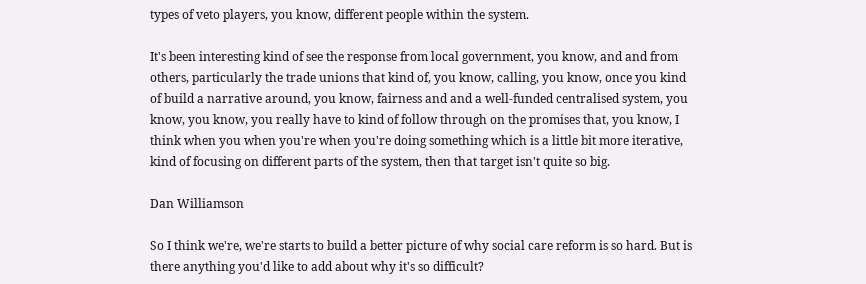types of veto players, you know, different people within the system.

It's been interesting kind of see the response from local government, you know, and and from others, particularly the trade unions that kind of, you know, calling, you know, once you kind of build a narrative around, you know, fairness and and a well-funded centralised system, you know, you know, you really have to kind of follow through on the promises that, you know, I think when you when you're when you're doing something which is a little bit more iterative, kind of focusing on different parts of the system, then that target isn't quite so big.

Dan Williamson

So I think we're, we're starts to build a better picture of why social care reform is so hard. But is there anything you'd like to add about why it's so difficult?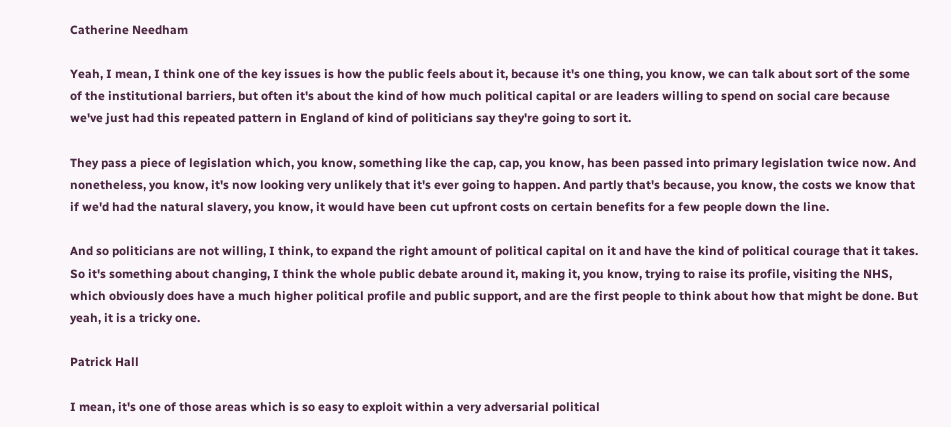Catherine Needham

Yeah, I mean, I think one of the key issues is how the public feels about it, because it's one thing, you know, we can talk about sort of the some of the institutional barriers, but often it's about the kind of how much political capital or are leaders willing to spend on social care because we've just had this repeated pattern in England of kind of politicians say they're going to sort it.

They pass a piece of legislation which, you know, something like the cap, cap, you know, has been passed into primary legislation twice now. And nonetheless, you know, it's now looking very unlikely that it's ever going to happen. And partly that's because, you know, the costs we know that if we'd had the natural slavery, you know, it would have been cut upfront costs on certain benefits for a few people down the line.

And so politicians are not willing, I think, to expand the right amount of political capital on it and have the kind of political courage that it takes. So it's something about changing, I think the whole public debate around it, making it, you know, trying to raise its profile, visiting the NHS, which obviously does have a much higher political profile and public support, and are the first people to think about how that might be done. But yeah, it is a tricky one.

Patrick Hall

I mean, it's one of those areas which is so easy to exploit within a very adversarial political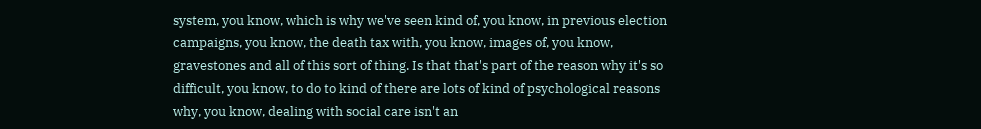system, you know, which is why we've seen kind of, you know, in previous election campaigns, you know, the death tax with, you know, images of, you know, gravestones and all of this sort of thing. Is that that's part of the reason why it's so difficult, you know, to do to kind of there are lots of kind of psychological reasons why, you know, dealing with social care isn't an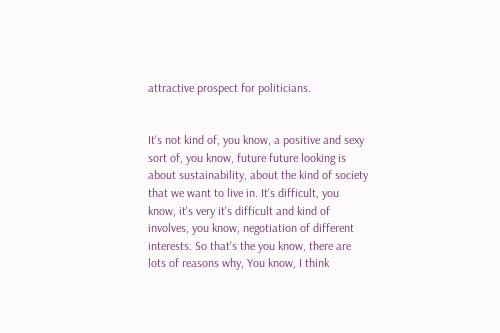attractive prospect for politicians.


It's not kind of, you know, a positive and sexy sort of, you know, future future looking is about sustainability, about the kind of society that we want to live in. It's difficult, you know, it's very it's difficult and kind of involves, you know, negotiation of different interests. So that's the you know, there are lots of reasons why, You know, I think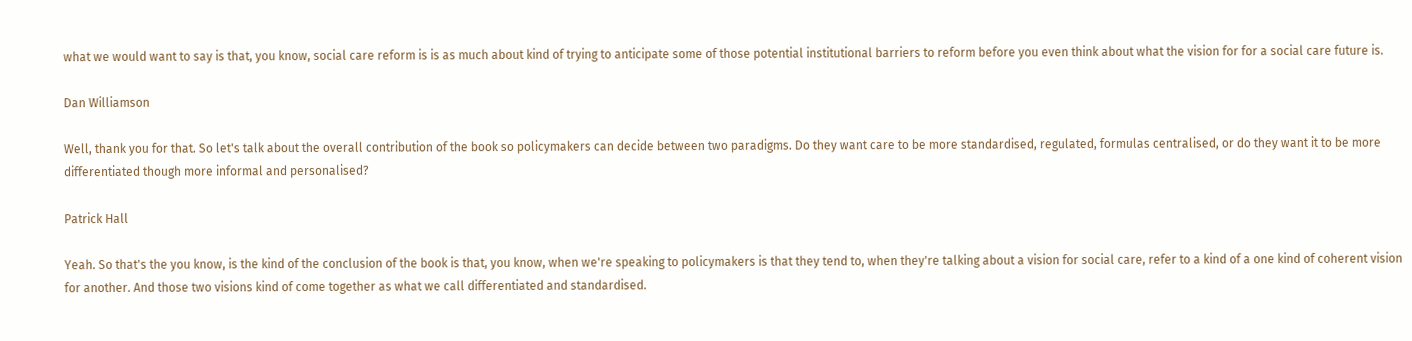what we would want to say is that, you know, social care reform is is as much about kind of trying to anticipate some of those potential institutional barriers to reform before you even think about what the vision for for a social care future is.

Dan Williamson

Well, thank you for that. So let's talk about the overall contribution of the book so policymakers can decide between two paradigms. Do they want care to be more standardised, regulated, formulas centralised, or do they want it to be more differentiated though more informal and personalised?

Patrick Hall

Yeah. So that's the you know, is the kind of the conclusion of the book is that, you know, when we're speaking to policymakers is that they tend to, when they're talking about a vision for social care, refer to a kind of a one kind of coherent vision for another. And those two visions kind of come together as what we call differentiated and standardised.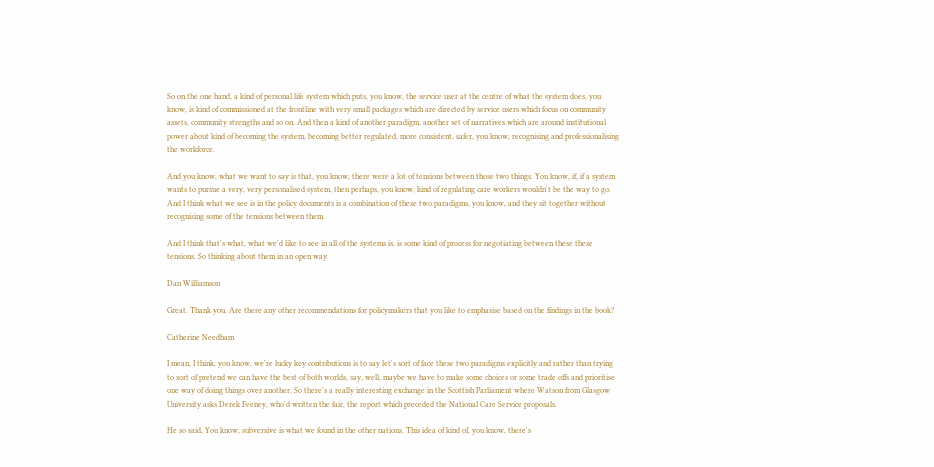So on the one hand, a kind of personal life system which puts, you know, the service user at the centre of what the system does, you know, is kind of commissioned at the frontline with very small packages which are directed by service users which focus on community assets, community strengths and so on. And then a kind of another paradigm, another set of narratives which are around institutional power about kind of becoming the system, becoming better regulated, more consistent, safer, you know, recognising and professionalising the workforce.

And you know, what we want to say is that, you know, there were a lot of tensions between those two things. You know, if, if a system wants to pursue a very, very personalised system, then perhaps, you know, kind of regulating care workers wouldn't be the way to go. And I think what we see is in the policy documents is a combination of these two paradigms, you know, and they sit together without recognising some of the tensions between them.

And I think that's what, what we'd like to see in all of the systems is, is some kind of process for negotiating between these these tensions. So thinking about them in an open way.

Dan Williamson

Great. Thank you. Are there any other recommendations for policymakers that you like to emphasise based on the findings in the book?

Catherine Needham

I mean, I think, you know, we're lucky key contributions is to say let's sort of face these two paradigms explicitly and rather than trying to sort of pretend we can have the best of both worlds, say, well, maybe we have to make some choices or some trade offs and prioritise one way of doing things over another. So there's a really interesting exchange in the Scottish Parliament where Watson from Glasgow University asks Derek Feeney, who'd written the fair, the report which preceded the National Care Service proposals.

He so said, You know, subversive is what we found in the other nations. This idea of kind of, you know, there's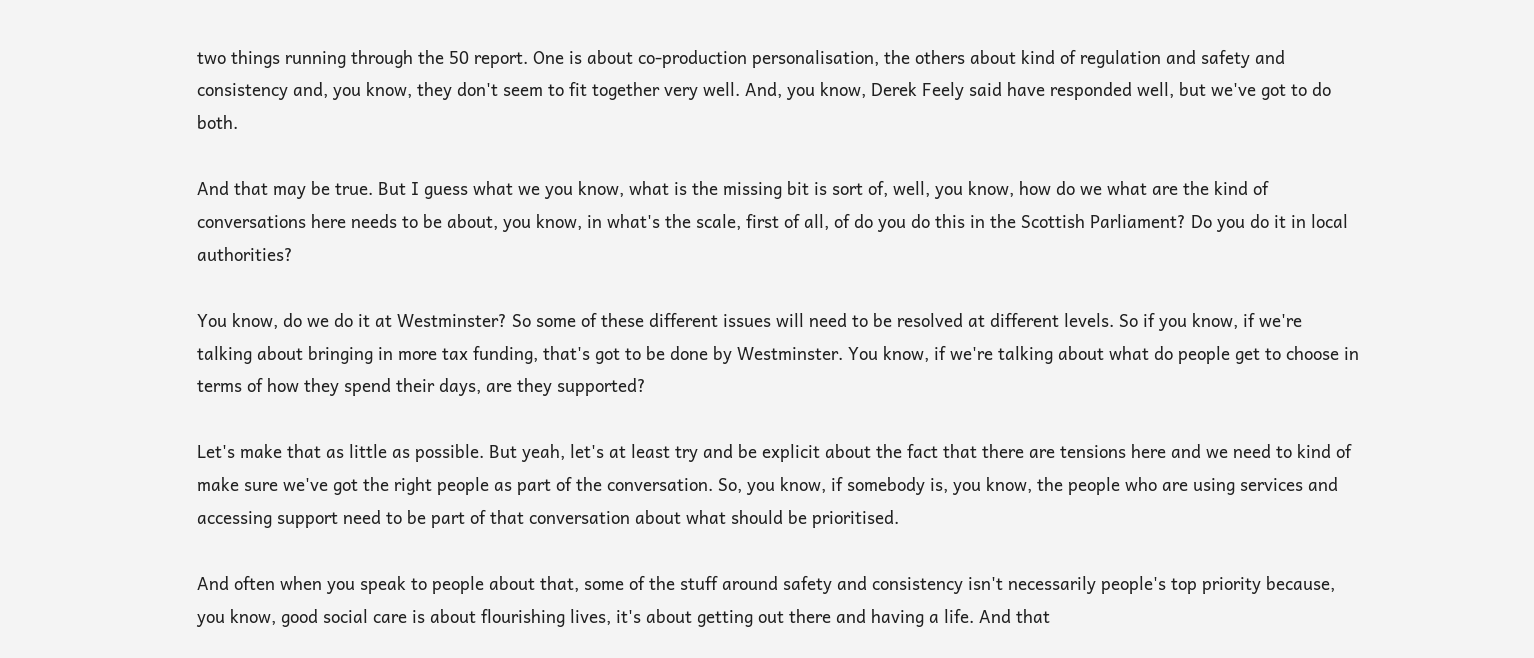two things running through the 50 report. One is about co-production personalisation, the others about kind of regulation and safety and consistency and, you know, they don't seem to fit together very well. And, you know, Derek Feely said have responded well, but we've got to do both.

And that may be true. But I guess what we you know, what is the missing bit is sort of, well, you know, how do we what are the kind of conversations here needs to be about, you know, in what's the scale, first of all, of do you do this in the Scottish Parliament? Do you do it in local authorities?

You know, do we do it at Westminster? So some of these different issues will need to be resolved at different levels. So if you know, if we're talking about bringing in more tax funding, that's got to be done by Westminster. You know, if we're talking about what do people get to choose in terms of how they spend their days, are they supported?

Let's make that as little as possible. But yeah, let's at least try and be explicit about the fact that there are tensions here and we need to kind of make sure we've got the right people as part of the conversation. So, you know, if somebody is, you know, the people who are using services and accessing support need to be part of that conversation about what should be prioritised.

And often when you speak to people about that, some of the stuff around safety and consistency isn't necessarily people's top priority because, you know, good social care is about flourishing lives, it's about getting out there and having a life. And that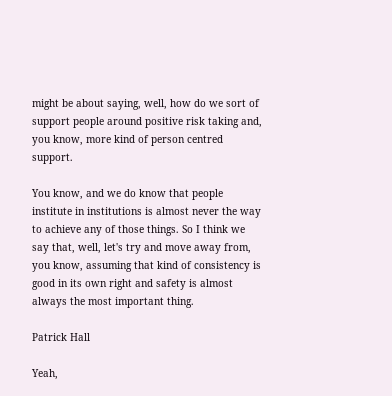might be about saying, well, how do we sort of support people around positive risk taking and, you know, more kind of person centred support.

You know, and we do know that people institute in institutions is almost never the way to achieve any of those things. So I think we say that, well, let's try and move away from, you know, assuming that kind of consistency is good in its own right and safety is almost always the most important thing.

Patrick Hall

Yeah,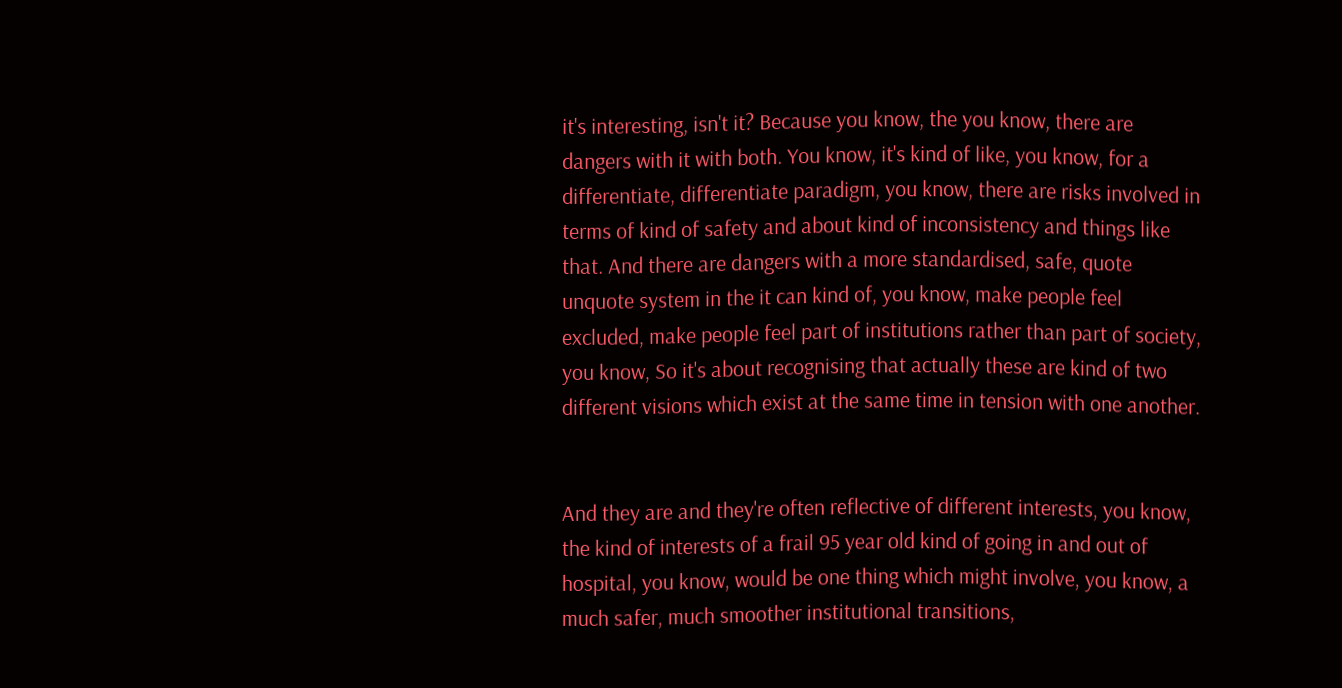it's interesting, isn't it? Because you know, the you know, there are dangers with it with both. You know, it's kind of like, you know, for a differentiate, differentiate paradigm, you know, there are risks involved in terms of kind of safety and about kind of inconsistency and things like that. And there are dangers with a more standardised, safe, quote unquote system in the it can kind of, you know, make people feel excluded, make people feel part of institutions rather than part of society, you know, So it's about recognising that actually these are kind of two different visions which exist at the same time in tension with one another.


And they are and they're often reflective of different interests, you know, the kind of interests of a frail 95 year old kind of going in and out of hospital, you know, would be one thing which might involve, you know, a much safer, much smoother institutional transitions,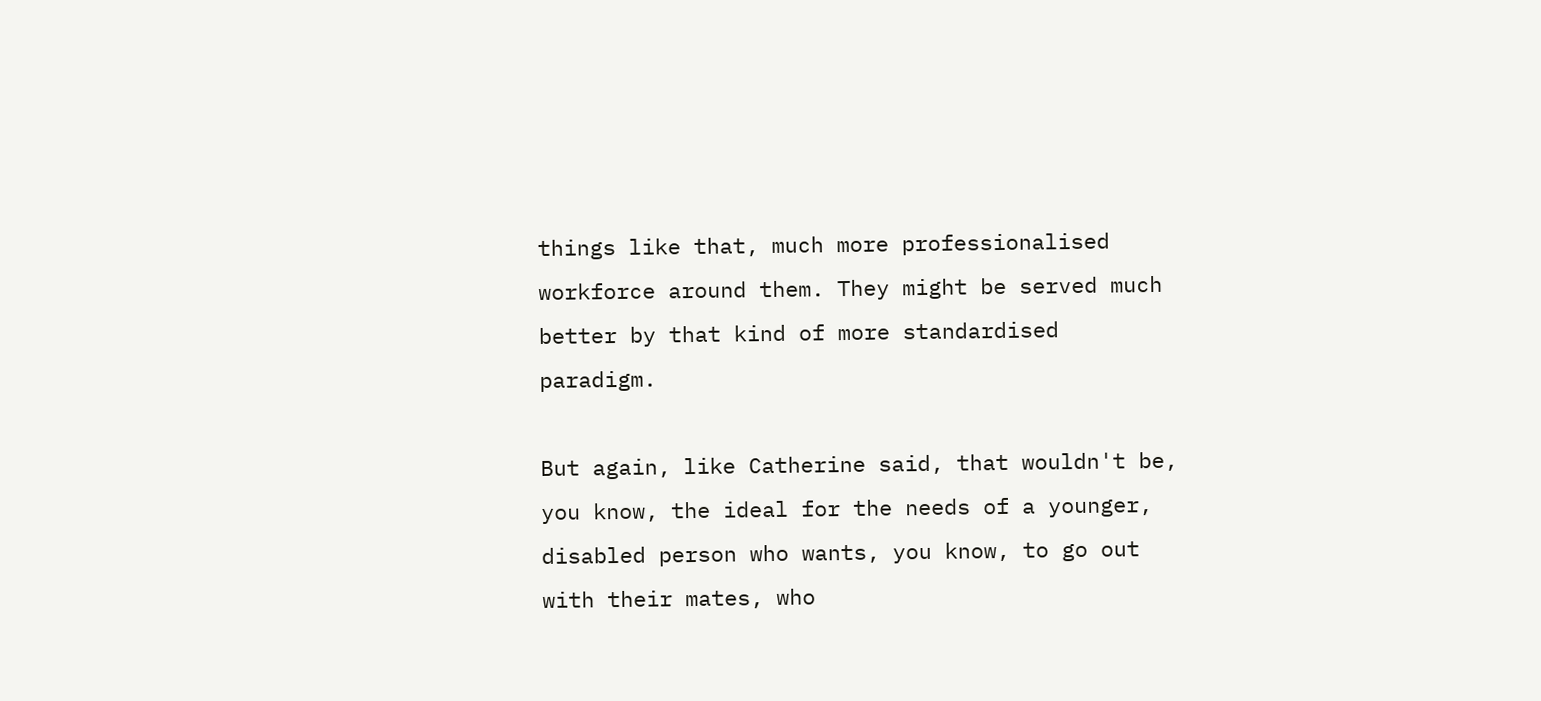things like that, much more professionalised workforce around them. They might be served much better by that kind of more standardised paradigm.

But again, like Catherine said, that wouldn't be, you know, the ideal for the needs of a younger, disabled person who wants, you know, to go out with their mates, who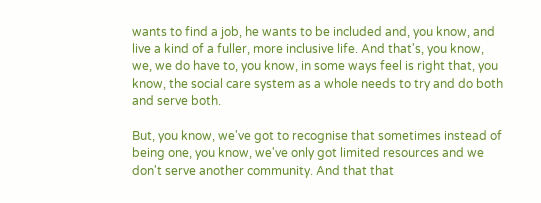wants to find a job, he wants to be included and, you know, and live a kind of a fuller, more inclusive life. And that's, you know, we, we do have to, you know, in some ways feel is right that, you know, the social care system as a whole needs to try and do both and serve both.

But, you know, we've got to recognise that sometimes instead of being one, you know, we've only got limited resources and we don't serve another community. And that that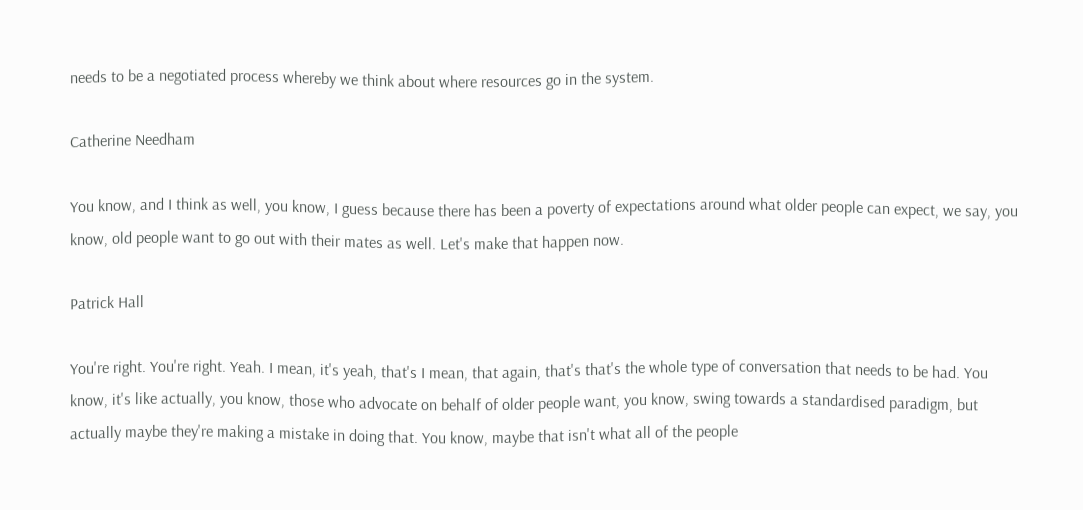needs to be a negotiated process whereby we think about where resources go in the system.

Catherine Needham

You know, and I think as well, you know, I guess because there has been a poverty of expectations around what older people can expect, we say, you know, old people want to go out with their mates as well. Let's make that happen now.

Patrick Hall

You're right. You're right. Yeah. I mean, it's yeah, that's I mean, that again, that's that's the whole type of conversation that needs to be had. You know, it's like actually, you know, those who advocate on behalf of older people want, you know, swing towards a standardised paradigm, but actually maybe they're making a mistake in doing that. You know, maybe that isn't what all of the people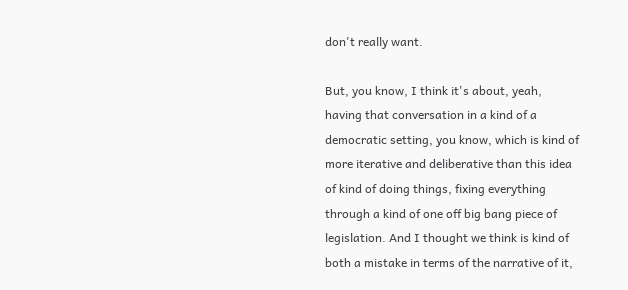don't really want.

But, you know, I think it's about, yeah, having that conversation in a kind of a democratic setting, you know, which is kind of more iterative and deliberative than this idea of kind of doing things, fixing everything through a kind of one off big bang piece of legislation. And I thought we think is kind of both a mistake in terms of the narrative of it,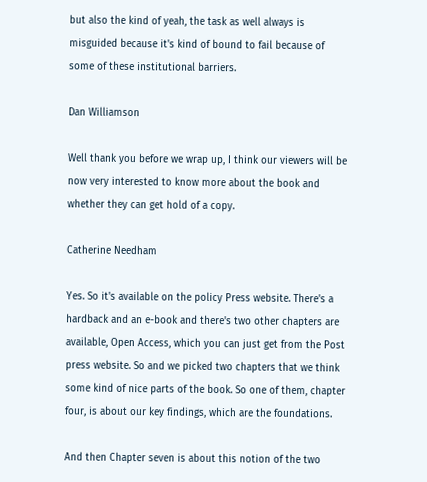but also the kind of yeah, the task as well always is misguided because it's kind of bound to fail because of some of these institutional barriers.

Dan Williamson

Well thank you before we wrap up, I think our viewers will be now very interested to know more about the book and whether they can get hold of a copy.

Catherine Needham

Yes. So it's available on the policy Press website. There's a hardback and an e-book and there's two other chapters are available, Open Access, which you can just get from the Post press website. So and we picked two chapters that we think some kind of nice parts of the book. So one of them, chapter four, is about our key findings, which are the foundations.

And then Chapter seven is about this notion of the two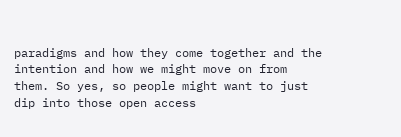paradigms and how they come together and the intention and how we might move on from them. So yes, so people might want to just dip into those open access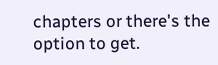chapters or there's the option to get.